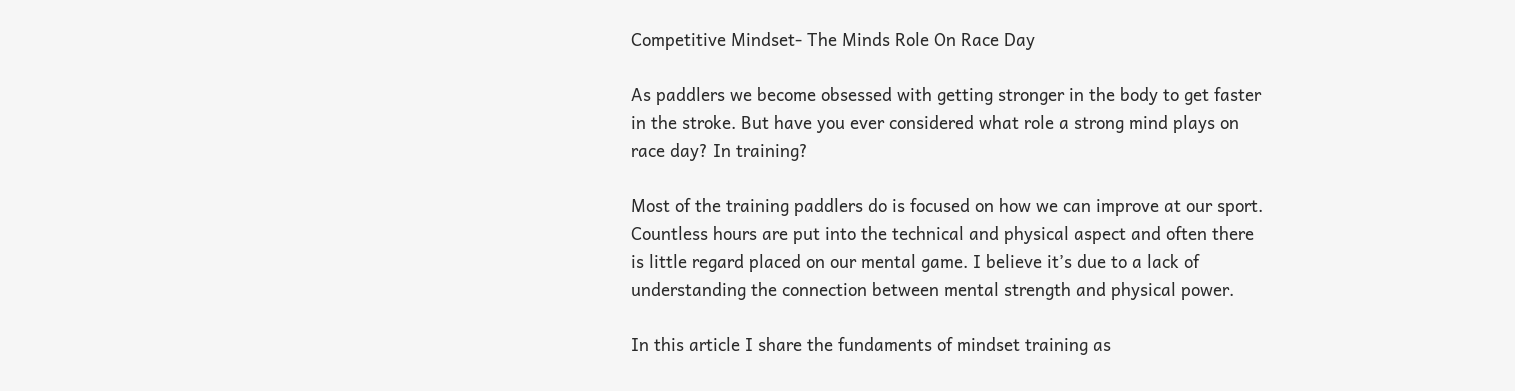Competitive Mindset- The Minds Role On Race Day

As paddlers we become obsessed with getting stronger in the body to get faster in the stroke. But have you ever considered what role a strong mind plays on race day? In training?

Most of the training paddlers do is focused on how we can improve at our sport. Countless hours are put into the technical and physical aspect and often there is little regard placed on our mental game. I believe it’s due to a lack of understanding the connection between mental strength and physical power.

In this article I share the fundaments of mindset training as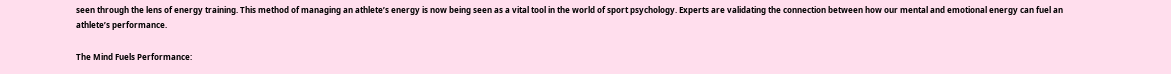seen through the lens of energy training. This method of managing an athlete’s energy is now being seen as a vital tool in the world of sport psychology. Experts are validating the connection between how our mental and emotional energy can fuel an athlete’s performance.

The Mind Fuels Performance: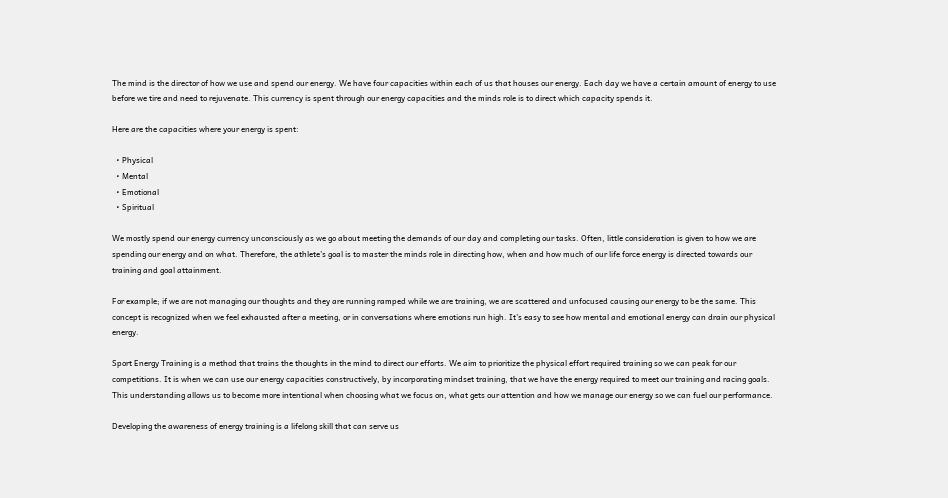The mind is the director of how we use and spend our energy. We have four capacities within each of us that houses our energy. Each day we have a certain amount of energy to use before we tire and need to rejuvenate. This currency is spent through our energy capacities and the minds role is to direct which capacity spends it.

Here are the capacities where your energy is spent:

  • Physical
  • Mental
  • Emotional
  • Spiritual

We mostly spend our energy currency unconsciously as we go about meeting the demands of our day and completing our tasks. Often, little consideration is given to how we are spending our energy and on what. Therefore, the athlete’s goal is to master the minds role in directing how, when and how much of our life force energy is directed towards our training and goal attainment.

For example; if we are not managing our thoughts and they are running ramped while we are training, we are scattered and unfocused causing our energy to be the same. This concept is recognized when we feel exhausted after a meeting, or in conversations where emotions run high. It’s easy to see how mental and emotional energy can drain our physical energy.

Sport Energy Training is a method that trains the thoughts in the mind to direct our efforts. We aim to prioritize the physical effort required training so we can peak for our competitions. It is when we can use our energy capacities constructively, by incorporating mindset training, that we have the energy required to meet our training and racing goals. This understanding allows us to become more intentional when choosing what we focus on, what gets our attention and how we manage our energy so we can fuel our performance.

Developing the awareness of energy training is a lifelong skill that can serve us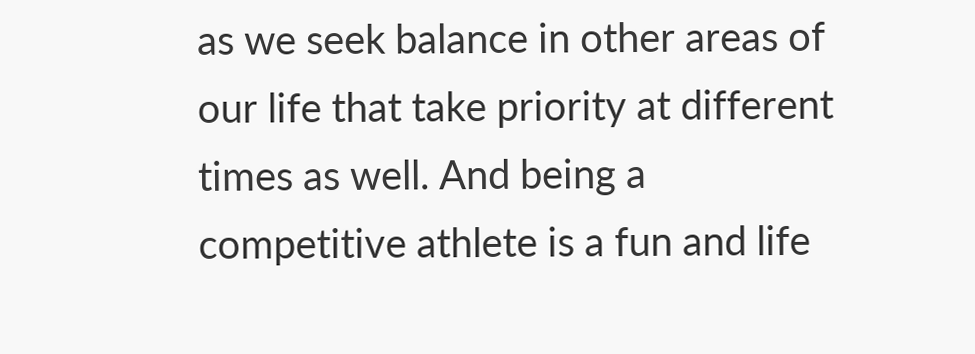as we seek balance in other areas of our life that take priority at different times as well. And being a competitive athlete is a fun and life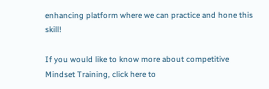enhancing platform where we can practice and hone this skill!

If you would like to know more about competitive Mindset Training, click here to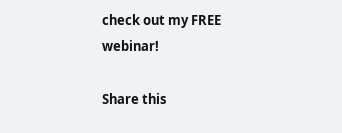check out my FREE webinar!

Share this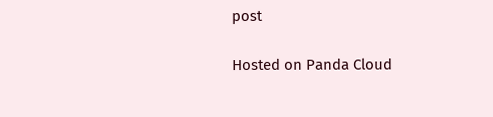post

Hosted on Panda Cloud